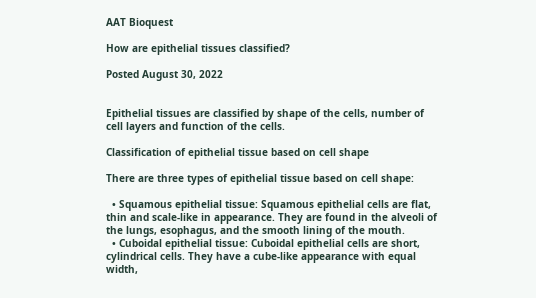AAT Bioquest

How are epithelial tissues classified?

Posted August 30, 2022


Epithelial tissues are classified by shape of the cells, number of cell layers and function of the cells.

Classification of epithelial tissue based on cell shape

There are three types of epithelial tissue based on cell shape:

  • Squamous epithelial tissue: Squamous epithelial cells are flat, thin and scale-like in appearance. They are found in the alveoli of the lungs, esophagus, and the smooth lining of the mouth.
  • Cuboidal epithelial tissue: Cuboidal epithelial cells are short, cylindrical cells. They have a cube-like appearance with equal width,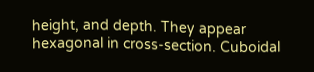height, and depth. They appear hexagonal in cross-section. Cuboidal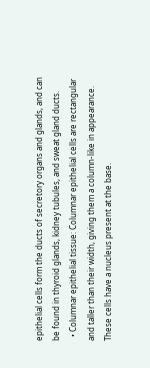epithelial cells form the ducts of secretory organs and glands, and can be found in thyroid glands, kidney tubules, and sweat gland ducts.
  • Columnar epithelial tissue: Columnar epithelial cells are rectangular and taller than their width, giving them a column-like in appearance. These cells have a nucleus present at the base.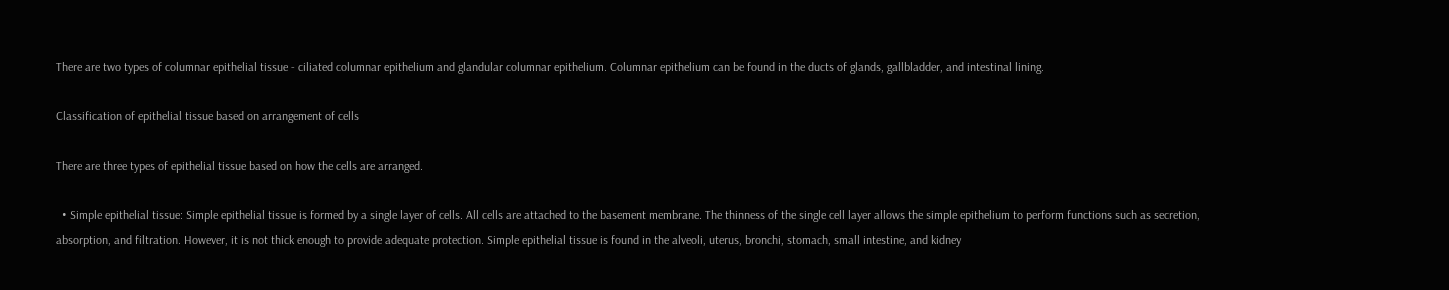There are two types of columnar epithelial tissue - ciliated columnar epithelium and glandular columnar epithelium. Columnar epithelium can be found in the ducts of glands, gallbladder, and intestinal lining.

Classification of epithelial tissue based on arrangement of cells

There are three types of epithelial tissue based on how the cells are arranged.

  • Simple epithelial tissue: Simple epithelial tissue is formed by a single layer of cells. All cells are attached to the basement membrane. The thinness of the single cell layer allows the simple epithelium to perform functions such as secretion, absorption, and filtration. However, it is not thick enough to provide adequate protection. Simple epithelial tissue is found in the alveoli, uterus, bronchi, stomach, small intestine, and kidney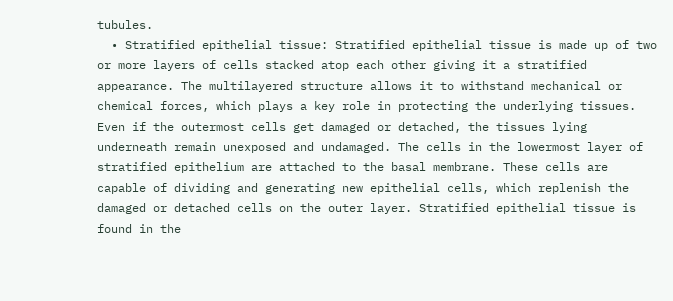tubules.
  • Stratified epithelial tissue: Stratified epithelial tissue is made up of two or more layers of cells stacked atop each other giving it a stratified appearance. The multilayered structure allows it to withstand mechanical or chemical forces, which plays a key role in protecting the underlying tissues. Even if the outermost cells get damaged or detached, the tissues lying underneath remain unexposed and undamaged. The cells in the lowermost layer of stratified epithelium are attached to the basal membrane. These cells are capable of dividing and generating new epithelial cells, which replenish the damaged or detached cells on the outer layer. Stratified epithelial tissue is found in the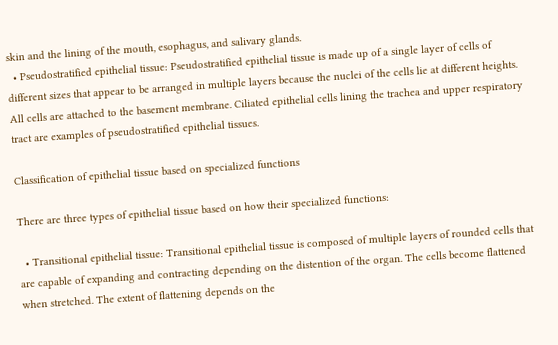skin and the lining of the mouth, esophagus, and salivary glands.
  • Pseudostratified epithelial tissue: Pseudostratified epithelial tissue is made up of a single layer of cells of different sizes that appear to be arranged in multiple layers because the nuclei of the cells lie at different heights. All cells are attached to the basement membrane. Ciliated epithelial cells lining the trachea and upper respiratory tract are examples of pseudostratified epithelial tissues.

Classification of epithelial tissue based on specialized functions

There are three types of epithelial tissue based on how their specialized functions:

  • Transitional epithelial tissue: Transitional epithelial tissue is composed of multiple layers of rounded cells that are capable of expanding and contracting depending on the distention of the organ. The cells become flattened when stretched. The extent of flattening depends on the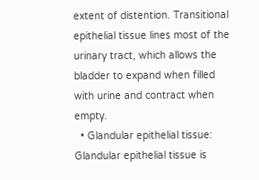extent of distention. Transitional epithelial tissue lines most of the urinary tract, which allows the bladder to expand when filled with urine and contract when empty.
  • Glandular epithelial tissue: Glandular epithelial tissue is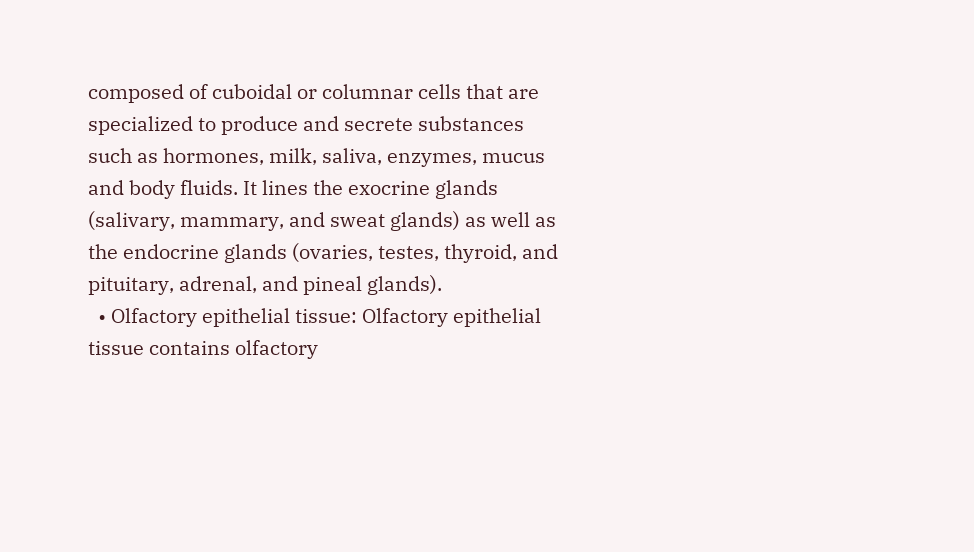composed of cuboidal or columnar cells that are specialized to produce and secrete substances such as hormones, milk, saliva, enzymes, mucus and body fluids. It lines the exocrine glands (salivary, mammary, and sweat glands) as well as the endocrine glands (ovaries, testes, thyroid, and pituitary, adrenal, and pineal glands).
  • Olfactory epithelial tissue: Olfactory epithelial tissue contains olfactory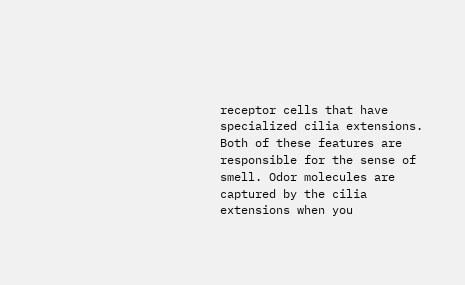receptor cells that have specialized cilia extensions. Both of these features are responsible for the sense of smell. Odor molecules are captured by the cilia extensions when you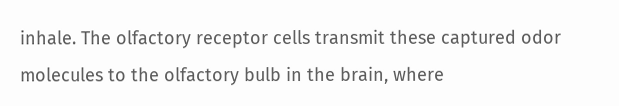inhale. The olfactory receptor cells transmit these captured odor molecules to the olfactory bulb in the brain, where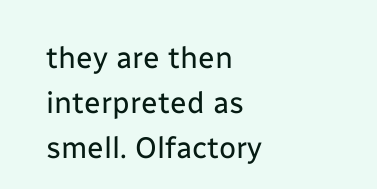they are then interpreted as smell. Olfactory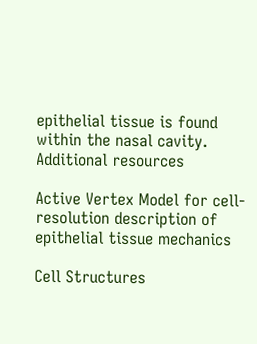epithelial tissue is found within the nasal cavity.
Additional resources

Active Vertex Model for cell-resolution description of epithelial tissue mechanics

Cell Structures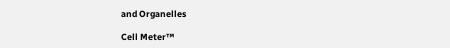and Organelles

Cell Meter™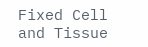Fixed Cell and Tissue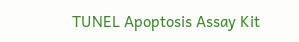TUNEL Apoptosis Assay Kit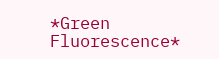*Green Fluorescence*